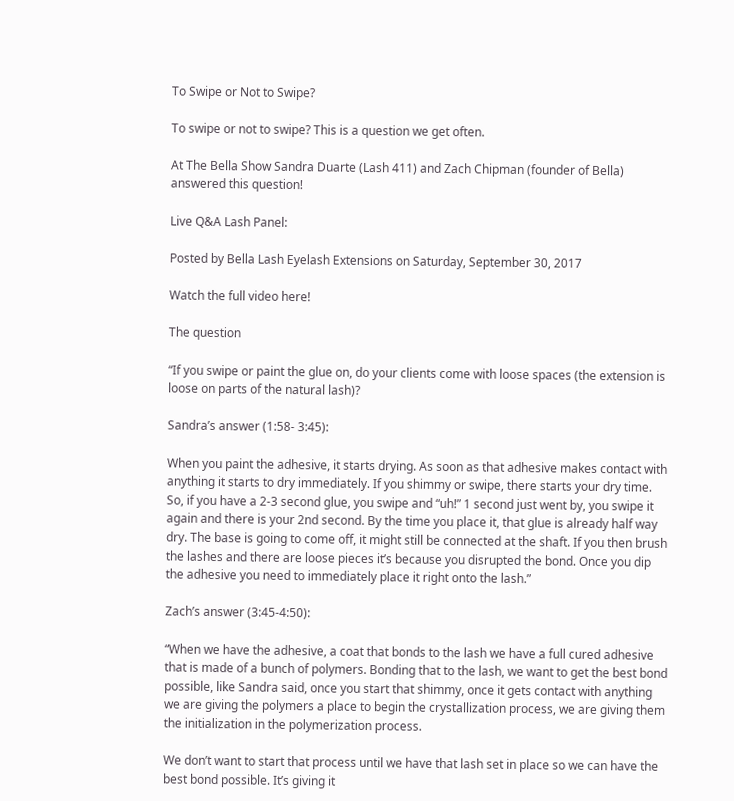To Swipe or Not to Swipe?

To swipe or not to swipe? This is a question we get often.

At The Bella Show Sandra Duarte (Lash 411) and Zach Chipman (founder of Bella) answered this question!

Live Q&A Lash Panel:

Posted by Bella Lash Eyelash Extensions on Saturday, September 30, 2017

Watch the full video here!

The question

“If you swipe or paint the glue on, do your clients come with loose spaces (the extension is loose on parts of the natural lash)?

Sandra’s answer (1:58- 3:45):

When you paint the adhesive, it starts drying. As soon as that adhesive makes contact with anything it starts to dry immediately. If you shimmy or swipe, there starts your dry time. So, if you have a 2-3 second glue, you swipe and “uh!” 1 second just went by, you swipe it again and there is your 2nd second. By the time you place it, that glue is already half way dry. The base is going to come off, it might still be connected at the shaft. If you then brush the lashes and there are loose pieces it’s because you disrupted the bond. Once you dip the adhesive you need to immediately place it right onto the lash.”

Zach’s answer (3:45-4:50):

“When we have the adhesive, a coat that bonds to the lash we have a full cured adhesive that is made of a bunch of polymers. Bonding that to the lash, we want to get the best bond possible, like Sandra said, once you start that shimmy, once it gets contact with anything we are giving the polymers a place to begin the crystallization process, we are giving them the initialization in the polymerization process.

We don’t want to start that process until we have that lash set in place so we can have the best bond possible. It’s giving it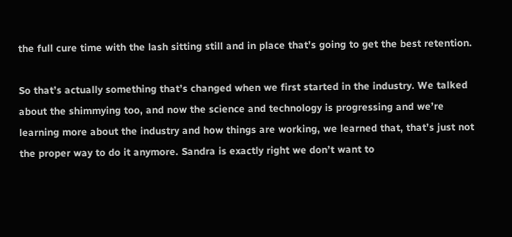the full cure time with the lash sitting still and in place that’s going to get the best retention.

So that’s actually something that’s changed when we first started in the industry. We talked about the shimmying too, and now the science and technology is progressing and we’re learning more about the industry and how things are working, we learned that, that’s just not the proper way to do it anymore. Sandra is exactly right we don’t want to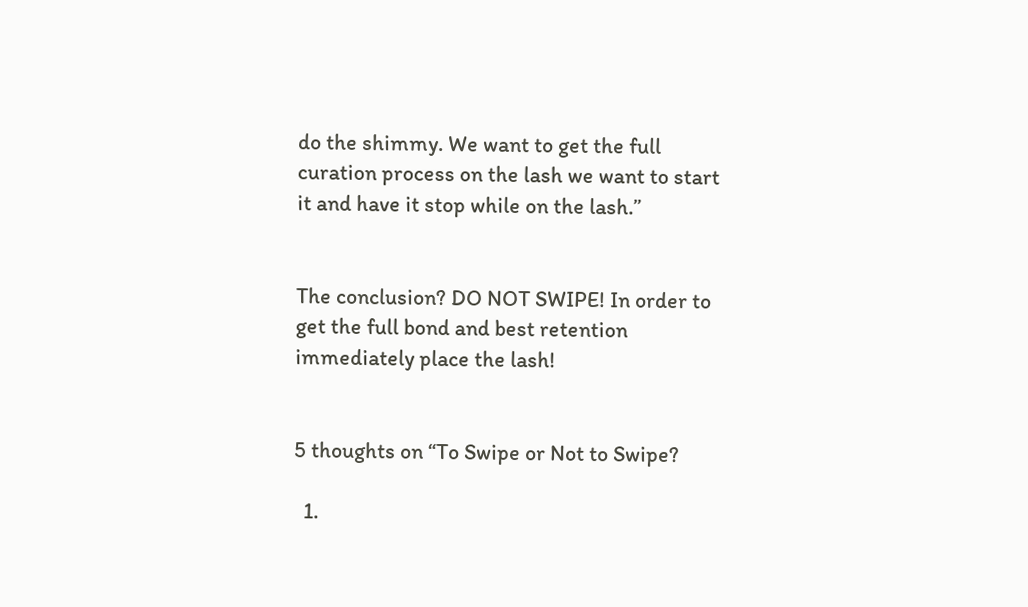do the shimmy. We want to get the full curation process on the lash we want to start it and have it stop while on the lash.”


The conclusion? DO NOT SWIPE! In order to get the full bond and best retention immediately place the lash!


5 thoughts on “To Swipe or Not to Swipe?

  1.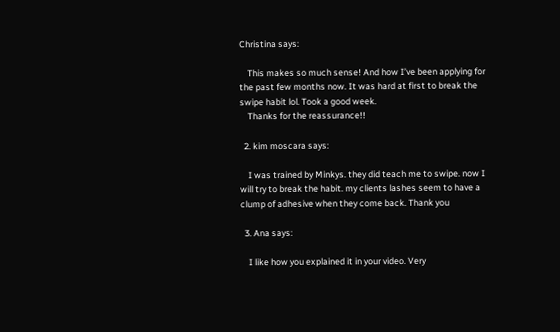Christina says:

    This makes so much sense! And how I’ve been applying for the past few months now. It was hard at first to break the swipe habit lol. Took a good week.
    Thanks for the reassurance!!

  2. kim moscara says:

    I was trained by Minkys. they did teach me to swipe. now I will try to break the habit. my clients lashes seem to have a clump of adhesive when they come back. Thank you

  3. Ana says:

    I like how you explained it in your video. Very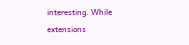interesting. While extensions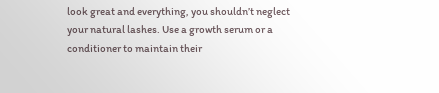look great and everything, you shouldn’t neglect your natural lashes. Use a growth serum or a conditioner to maintain their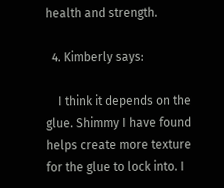health and strength.

  4. Kimberly says:

    I think it depends on the glue. Shimmy I have found helps create more texture for the glue to lock into. I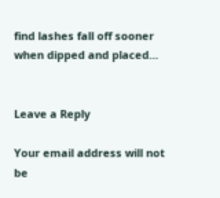find lashes fall off sooner when dipped and placed…


Leave a Reply

Your email address will not be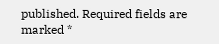published. Required fields are marked *